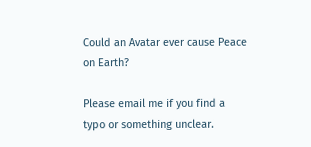Could an Avatar ever cause Peace on Earth?

Please email me if you find a typo or something unclear.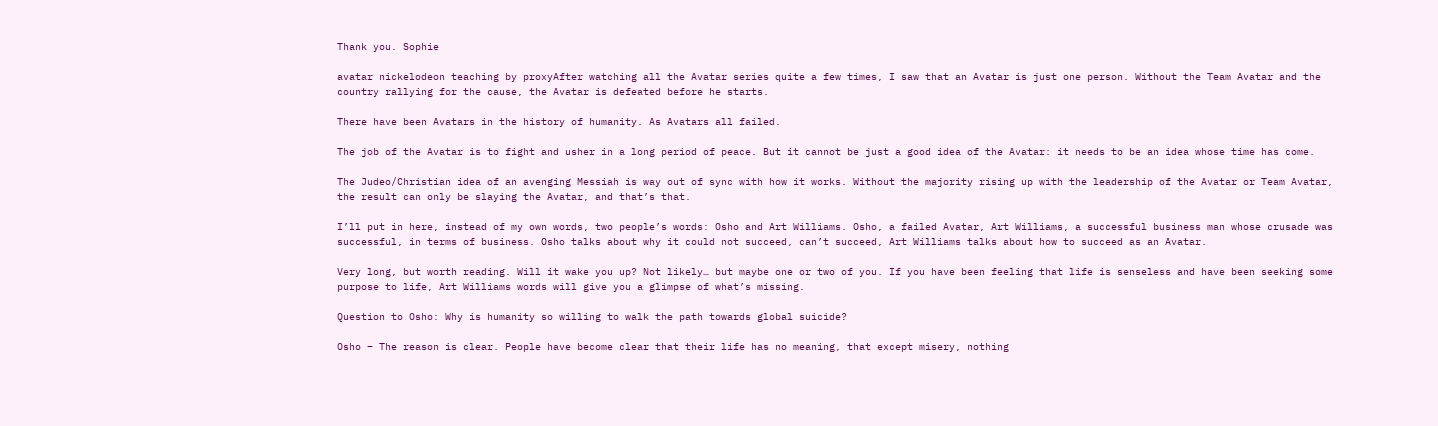Thank you. Sophie

avatar nickelodeon teaching by proxyAfter watching all the Avatar series quite a few times, I saw that an Avatar is just one person. Without the Team Avatar and the country rallying for the cause, the Avatar is defeated before he starts.

There have been Avatars in the history of humanity. As Avatars all failed.

The job of the Avatar is to fight and usher in a long period of peace. But it cannot be just a good idea of the Avatar: it needs to be an idea whose time has come.

The Judeo/Christian idea of an avenging Messiah is way out of sync with how it works. Without the majority rising up with the leadership of the Avatar or Team Avatar, the result can only be slaying the Avatar, and that’s that.

I’ll put in here, instead of my own words, two people’s words: Osho and Art Williams. Osho, a failed Avatar, Art Williams, a successful business man whose crusade was successful, in terms of business. Osho talks about why it could not succeed, can’t succeed, Art Williams talks about how to succeed as an Avatar.

Very long, but worth reading. Will it wake you up? Not likely… but maybe one or two of you. If you have been feeling that life is senseless and have been seeking some purpose to life, Art Williams words will give you a glimpse of what’s missing.

Question to Osho: Why is humanity so willing to walk the path towards global suicide?

Osho – The reason is clear. People have become clear that their life has no meaning, that except misery, nothing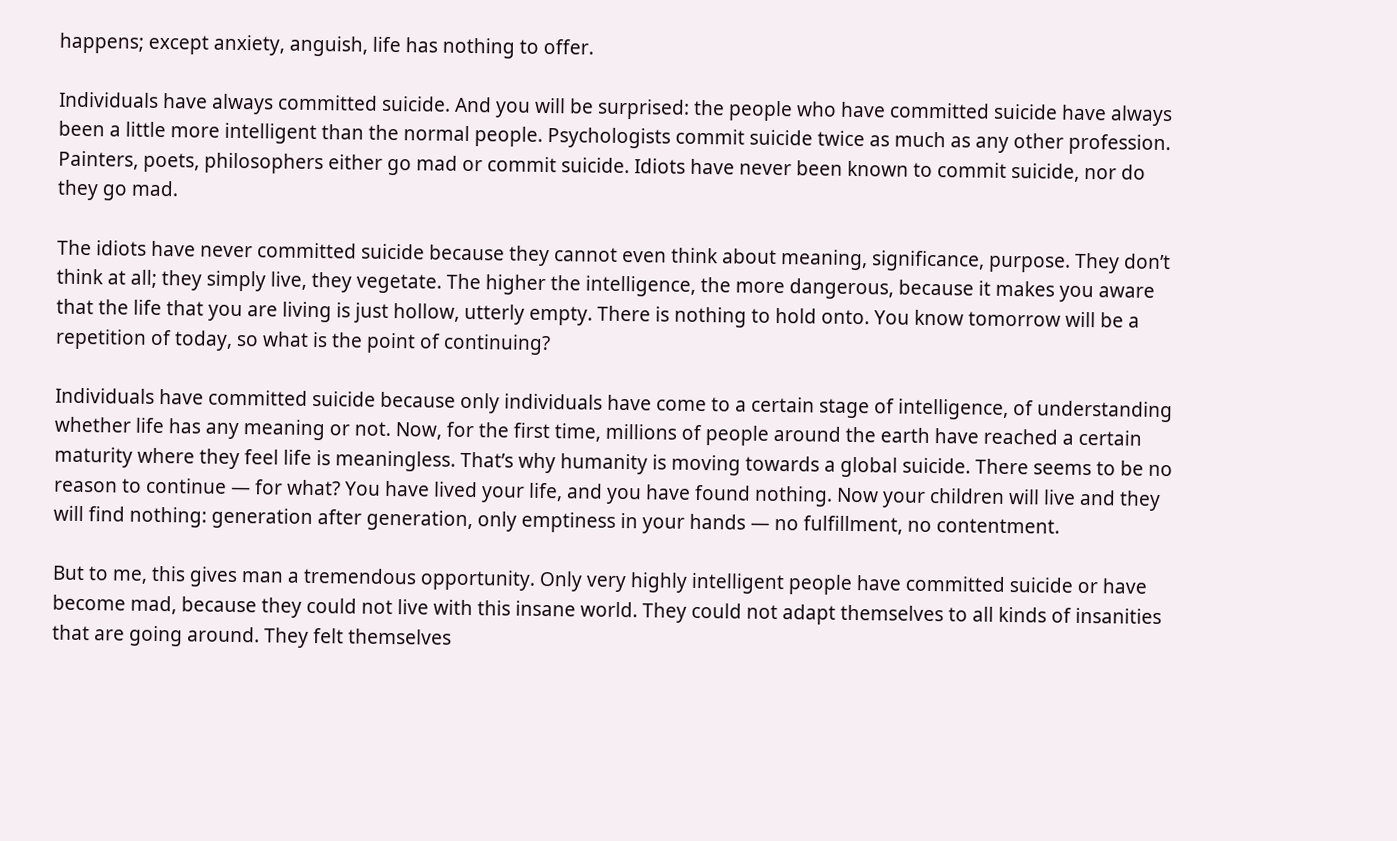happens; except anxiety, anguish, life has nothing to offer.

Individuals have always committed suicide. And you will be surprised: the people who have committed suicide have always been a little more intelligent than the normal people. Psychologists commit suicide twice as much as any other profession. Painters, poets, philosophers either go mad or commit suicide. Idiots have never been known to commit suicide, nor do they go mad.

The idiots have never committed suicide because they cannot even think about meaning, significance, purpose. They don’t think at all; they simply live, they vegetate. The higher the intelligence, the more dangerous, because it makes you aware that the life that you are living is just hollow, utterly empty. There is nothing to hold onto. You know tomorrow will be a repetition of today, so what is the point of continuing?

Individuals have committed suicide because only individuals have come to a certain stage of intelligence, of understanding whether life has any meaning or not. Now, for the first time, millions of people around the earth have reached a certain maturity where they feel life is meaningless. That’s why humanity is moving towards a global suicide. There seems to be no reason to continue — for what? You have lived your life, and you have found nothing. Now your children will live and they will find nothing: generation after generation, only emptiness in your hands — no fulfillment, no contentment.

But to me, this gives man a tremendous opportunity. Only very highly intelligent people have committed suicide or have become mad, because they could not live with this insane world. They could not adapt themselves to all kinds of insanities that are going around. They felt themselves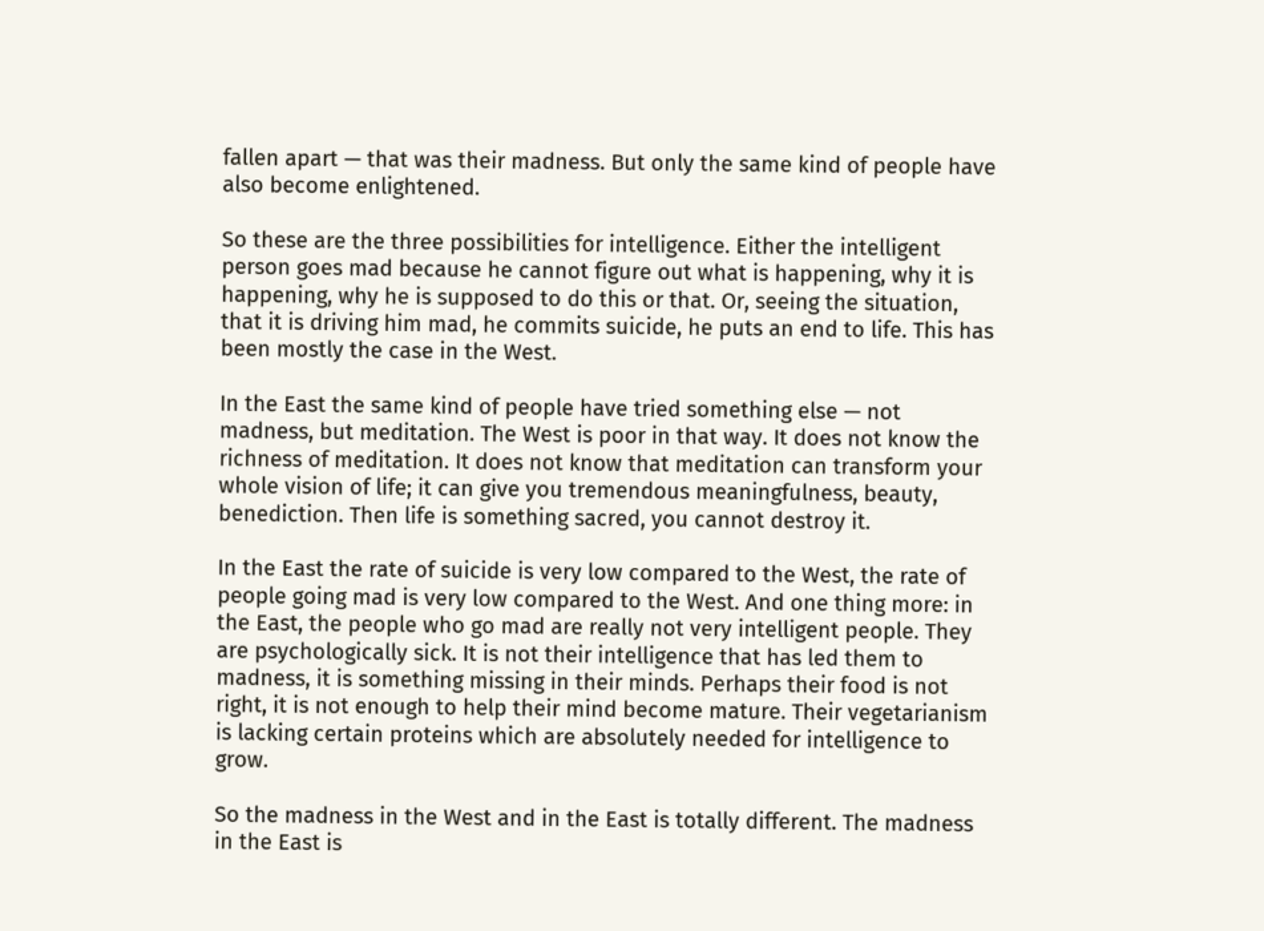fallen apart — that was their madness. But only the same kind of people have also become enlightened.

So these are the three possibilities for intelligence. Either the intelligent person goes mad because he cannot figure out what is happening, why it is happening, why he is supposed to do this or that. Or, seeing the situation, that it is driving him mad, he commits suicide, he puts an end to life. This has been mostly the case in the West.

In the East the same kind of people have tried something else — not madness, but meditation. The West is poor in that way. It does not know the richness of meditation. It does not know that meditation can transform your whole vision of life; it can give you tremendous meaningfulness, beauty, benediction. Then life is something sacred, you cannot destroy it.

In the East the rate of suicide is very low compared to the West, the rate of people going mad is very low compared to the West. And one thing more: in the East, the people who go mad are really not very intelligent people. They are psychologically sick. It is not their intelligence that has led them to madness, it is something missing in their minds. Perhaps their food is not right, it is not enough to help their mind become mature. Their vegetarianism is lacking certain proteins which are absolutely needed for intelligence to grow.

So the madness in the West and in the East is totally different. The madness in the East is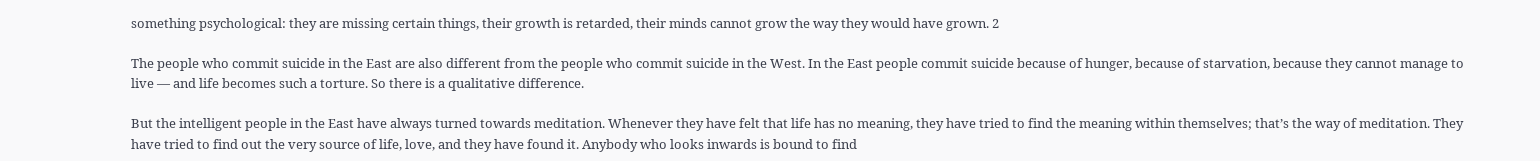something psychological: they are missing certain things, their growth is retarded, their minds cannot grow the way they would have grown. 2

The people who commit suicide in the East are also different from the people who commit suicide in the West. In the East people commit suicide because of hunger, because of starvation, because they cannot manage to live — and life becomes such a torture. So there is a qualitative difference.

But the intelligent people in the East have always turned towards meditation. Whenever they have felt that life has no meaning, they have tried to find the meaning within themselves; that’s the way of meditation. They have tried to find out the very source of life, love, and they have found it. Anybody who looks inwards is bound to find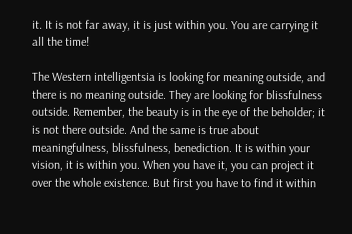it. It is not far away, it is just within you. You are carrying it all the time!

The Western intelligentsia is looking for meaning outside, and there is no meaning outside. They are looking for blissfulness outside. Remember, the beauty is in the eye of the beholder; it is not there outside. And the same is true about meaningfulness, blissfulness, benediction. It is within your vision, it is within you. When you have it, you can project it over the whole existence. But first you have to find it within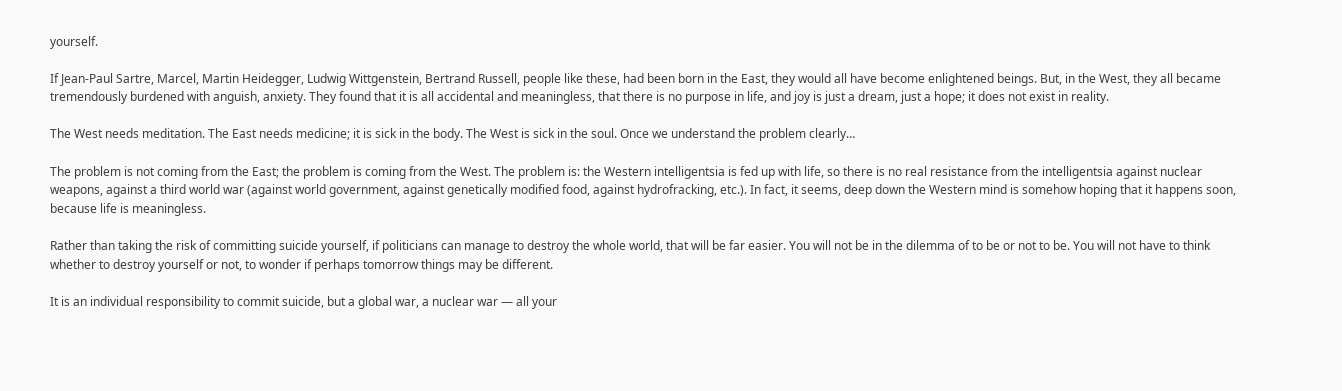yourself.

If Jean-Paul Sartre, Marcel, Martin Heidegger, Ludwig Wittgenstein, Bertrand Russell, people like these, had been born in the East, they would all have become enlightened beings. But, in the West, they all became tremendously burdened with anguish, anxiety. They found that it is all accidental and meaningless, that there is no purpose in life, and joy is just a dream, just a hope; it does not exist in reality.

The West needs meditation. The East needs medicine; it is sick in the body. The West is sick in the soul. Once we understand the problem clearly…

The problem is not coming from the East; the problem is coming from the West. The problem is: the Western intelligentsia is fed up with life, so there is no real resistance from the intelligentsia against nuclear weapons, against a third world war (against world government, against genetically modified food, against hydrofracking, etc.). In fact, it seems, deep down the Western mind is somehow hoping that it happens soon, because life is meaningless.

Rather than taking the risk of committing suicide yourself, if politicians can manage to destroy the whole world, that will be far easier. You will not be in the dilemma of to be or not to be. You will not have to think whether to destroy yourself or not, to wonder if perhaps tomorrow things may be different.

It is an individual responsibility to commit suicide, but a global war, a nuclear war — all your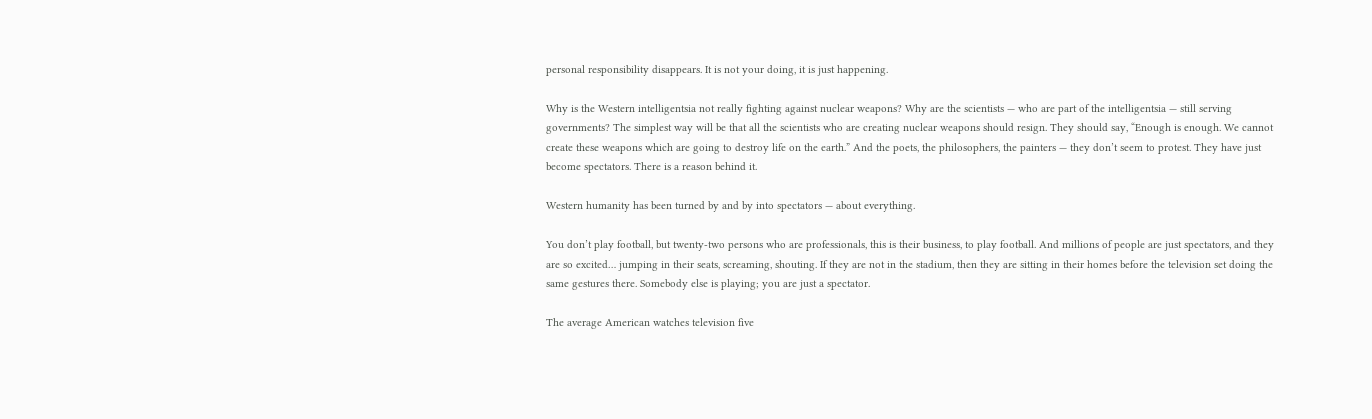personal responsibility disappears. It is not your doing, it is just happening.

Why is the Western intelligentsia not really fighting against nuclear weapons? Why are the scientists — who are part of the intelligentsia — still serving governments? The simplest way will be that all the scientists who are creating nuclear weapons should resign. They should say, “Enough is enough. We cannot create these weapons which are going to destroy life on the earth.” And the poets, the philosophers, the painters — they don’t seem to protest. They have just become spectators. There is a reason behind it.

Western humanity has been turned by and by into spectators — about everything.

You don’t play football, but twenty-two persons who are professionals, this is their business, to play football. And millions of people are just spectators, and they are so excited… jumping in their seats, screaming, shouting. If they are not in the stadium, then they are sitting in their homes before the television set doing the same gestures there. Somebody else is playing; you are just a spectator.

The average American watches television five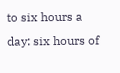to six hours a day: six hours of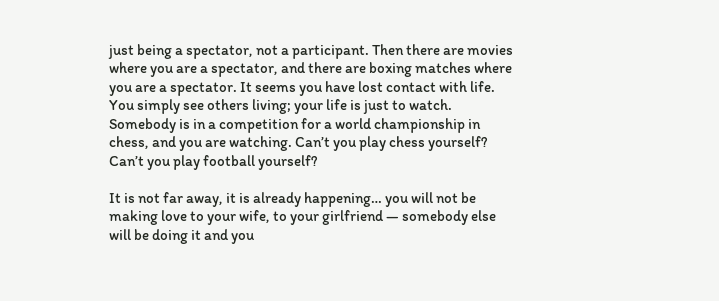just being a spectator, not a participant. Then there are movies where you are a spectator, and there are boxing matches where you are a spectator. It seems you have lost contact with life. You simply see others living; your life is just to watch. Somebody is in a competition for a world championship in chess, and you are watching. Can’t you play chess yourself? Can’t you play football yourself?

It is not far away, it is already happening… you will not be making love to your wife, to your girlfriend — somebody else will be doing it and you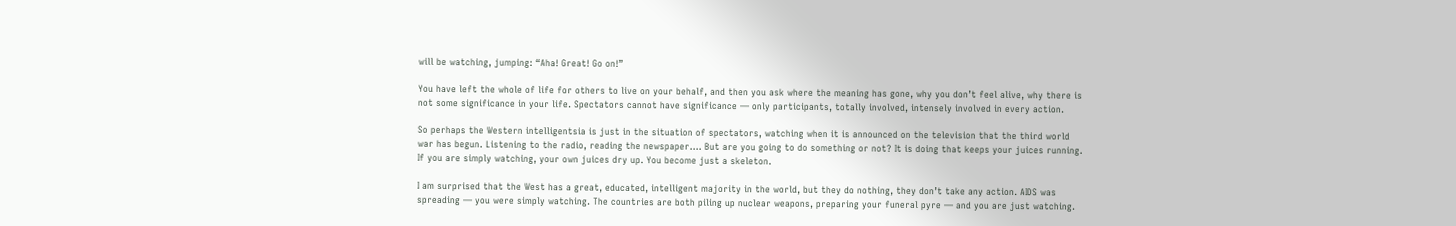will be watching, jumping: “Aha! Great! Go on!”

You have left the whole of life for others to live on your behalf, and then you ask where the meaning has gone, why you don’t feel alive, why there is not some significance in your life. Spectators cannot have significance — only participants, totally involved, intensely involved in every action.

So perhaps the Western intelligentsia is just in the situation of spectators, watching when it is announced on the television that the third world war has begun. Listening to the radio, reading the newspaper…. But are you going to do something or not? It is doing that keeps your juices running. If you are simply watching, your own juices dry up. You become just a skeleton.

I am surprised that the West has a great, educated, intelligent majority in the world, but they do nothing, they don’t take any action. AIDS was spreading — you were simply watching. The countries are both piling up nuclear weapons, preparing your funeral pyre — and you are just watching.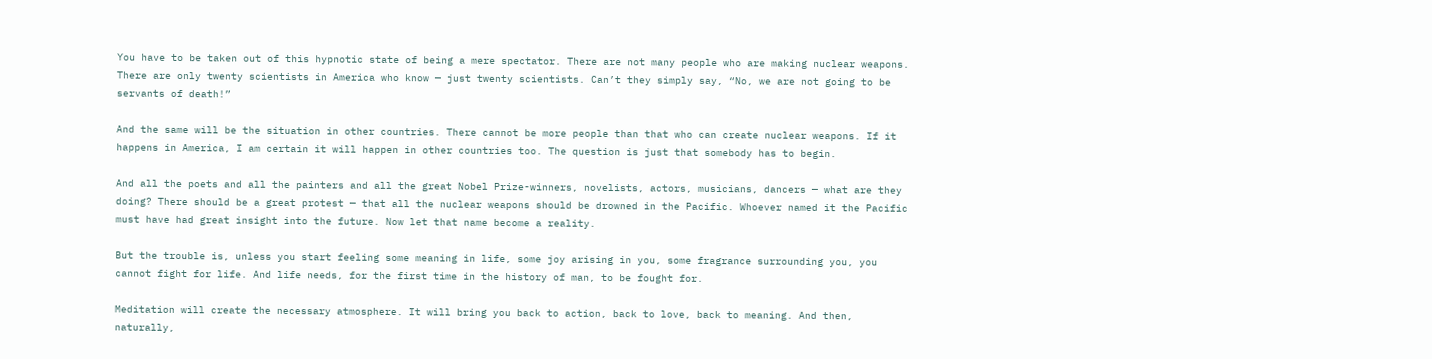You have to be taken out of this hypnotic state of being a mere spectator. There are not many people who are making nuclear weapons. There are only twenty scientists in America who know — just twenty scientists. Can’t they simply say, “No, we are not going to be servants of death!”

And the same will be the situation in other countries. There cannot be more people than that who can create nuclear weapons. If it happens in America, I am certain it will happen in other countries too. The question is just that somebody has to begin.

And all the poets and all the painters and all the great Nobel Prize-winners, novelists, actors, musicians, dancers — what are they doing? There should be a great protest — that all the nuclear weapons should be drowned in the Pacific. Whoever named it the Pacific must have had great insight into the future. Now let that name become a reality.

But the trouble is, unless you start feeling some meaning in life, some joy arising in you, some fragrance surrounding you, you cannot fight for life. And life needs, for the first time in the history of man, to be fought for.

Meditation will create the necessary atmosphere. It will bring you back to action, back to love, back to meaning. And then, naturally,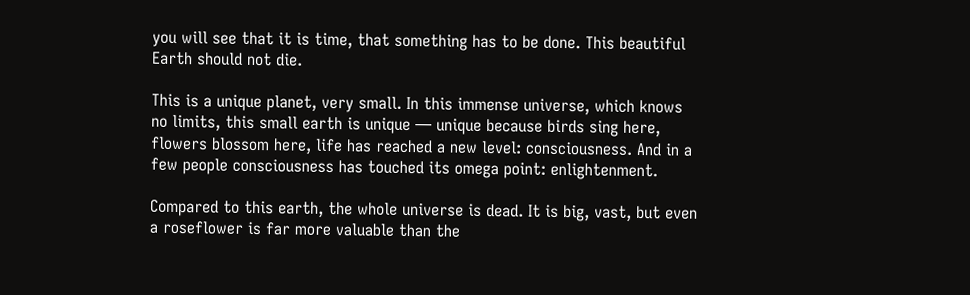you will see that it is time, that something has to be done. This beautiful Earth should not die.

This is a unique planet, very small. In this immense universe, which knows no limits, this small earth is unique — unique because birds sing here, flowers blossom here, life has reached a new level: consciousness. And in a few people consciousness has touched its omega point: enlightenment.

Compared to this earth, the whole universe is dead. It is big, vast, but even a roseflower is far more valuable than the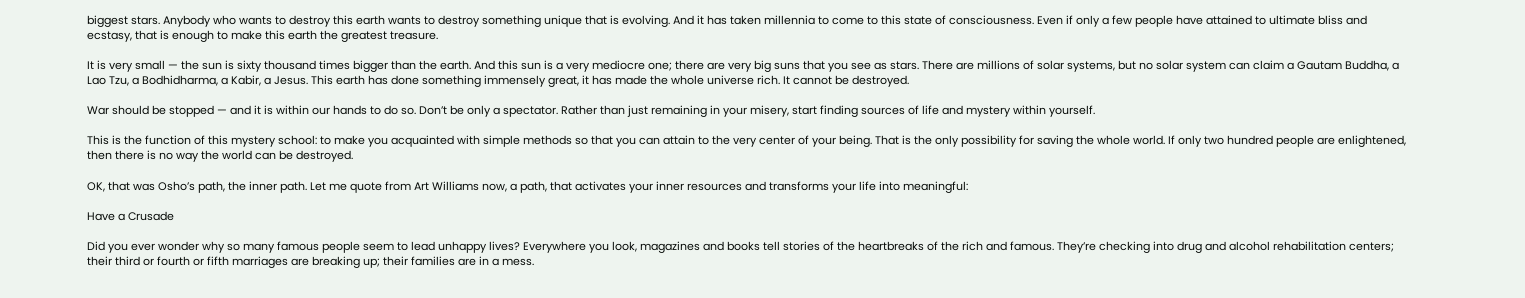biggest stars. Anybody who wants to destroy this earth wants to destroy something unique that is evolving. And it has taken millennia to come to this state of consciousness. Even if only a few people have attained to ultimate bliss and ecstasy, that is enough to make this earth the greatest treasure.

It is very small — the sun is sixty thousand times bigger than the earth. And this sun is a very mediocre one; there are very big suns that you see as stars. There are millions of solar systems, but no solar system can claim a Gautam Buddha, a Lao Tzu, a Bodhidharma, a Kabir, a Jesus. This earth has done something immensely great, it has made the whole universe rich. It cannot be destroyed.

War should be stopped — and it is within our hands to do so. Don’t be only a spectator. Rather than just remaining in your misery, start finding sources of life and mystery within yourself.

This is the function of this mystery school: to make you acquainted with simple methods so that you can attain to the very center of your being. That is the only possibility for saving the whole world. If only two hundred people are enlightened, then there is no way the world can be destroyed.

OK, that was Osho’s path, the inner path. Let me quote from Art Williams now, a path, that activates your inner resources and transforms your life into meaningful:

Have a Crusade

Did you ever wonder why so many famous people seem to lead unhappy lives? Everywhere you look, magazines and books tell stories of the heartbreaks of the rich and famous. They’re checking into drug and alcohol rehabilitation centers; their third or fourth or fifth marriages are breaking up; their families are in a mess.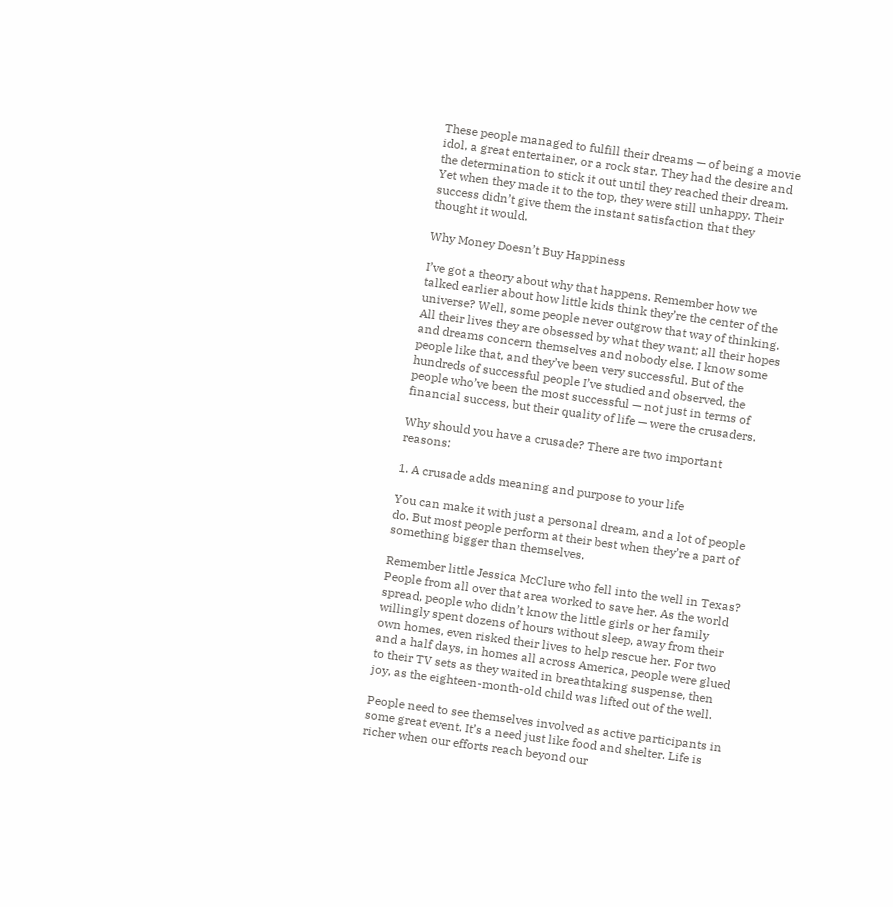These people managed to fulfill their dreams — of being a movie idol, a great entertainer, or a rock star. They had the desire and the determination to stick it out until they reached their dream. Yet when they made it to the top, they were still unhappy. Their success didn’t give them the instant satisfaction that they thought it would.

Why Money Doesn’t Buy Happiness

I’ve got a theory about why that happens. Remember how we talked earlier about how little kids think they’re the center of the universe? Well, some people never outgrow that way of thinking. All their lives they are obsessed by what they want; all their hopes and dreams concern themselves and nobody else. I know some people like that, and they’ve been very successful. But of the hundreds of successful people I’ve studied and observed, the people who’ve been the most successful — not just in terms of financial success, but their quality of life — were the crusaders.

Why should you have a crusade? There are two important reasons:

1. A crusade adds meaning and purpose to your life

You can make it with just a personal dream, and a lot of people do. But most people perform at their best when they’re a part of something bigger than themselves.

Remember little Jessica McClure who fell into the well in Texas? People from all over that area worked to save her. As the world spread, people who didn’t know the little girls or her family willingly spent dozens of hours without sleep, away from their own homes, even risked their lives to help rescue her. For two and a half days, in homes all across America, people were glued to their TV sets as they waited in breathtaking suspense, then joy, as the eighteen-month-old child was lifted out of the well.

People need to see themselves involved as active participants in some great event. It’s a need just like food and shelter. Life is richer when our efforts reach beyond our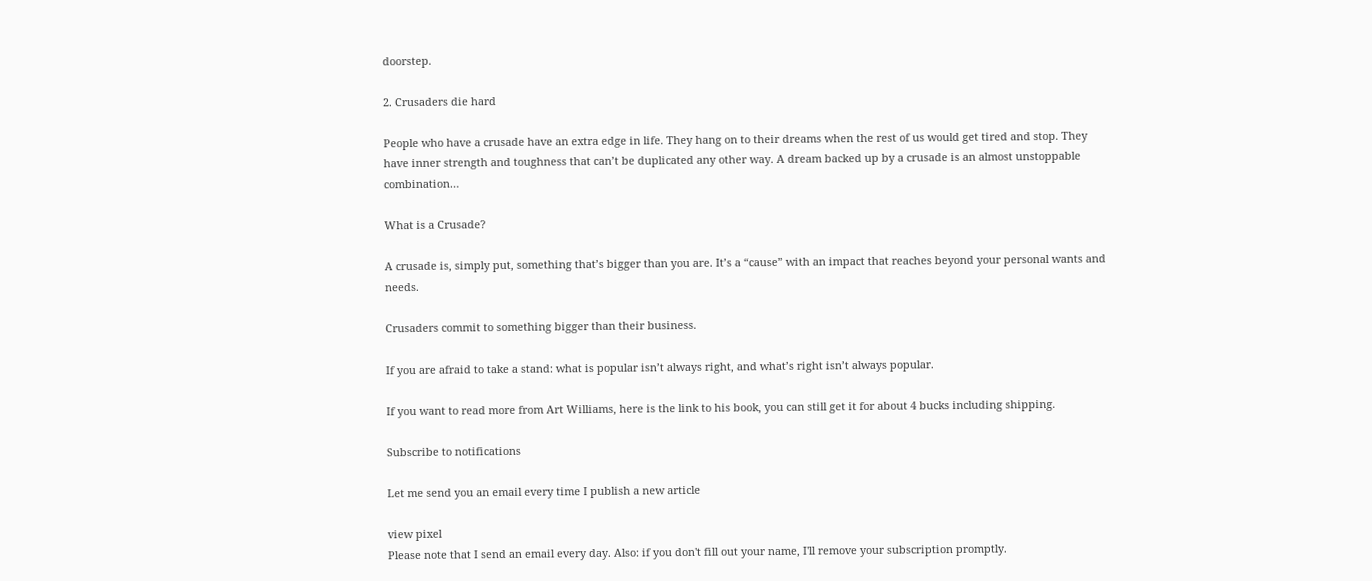doorstep.

2. Crusaders die hard

People who have a crusade have an extra edge in life. They hang on to their dreams when the rest of us would get tired and stop. They have inner strength and toughness that can’t be duplicated any other way. A dream backed up by a crusade is an almost unstoppable combination…

What is a Crusade?

A crusade is, simply put, something that’s bigger than you are. It’s a “cause” with an impact that reaches beyond your personal wants and needs.

Crusaders commit to something bigger than their business.

If you are afraid to take a stand: what is popular isn’t always right, and what’s right isn’t always popular.

If you want to read more from Art Williams, here is the link to his book, you can still get it for about 4 bucks including shipping.

Subscribe to notifications

Let me send you an email every time I publish a new article

view pixel
Please note that I send an email every day. Also: if you don't fill out your name, I'll remove your subscription promptly.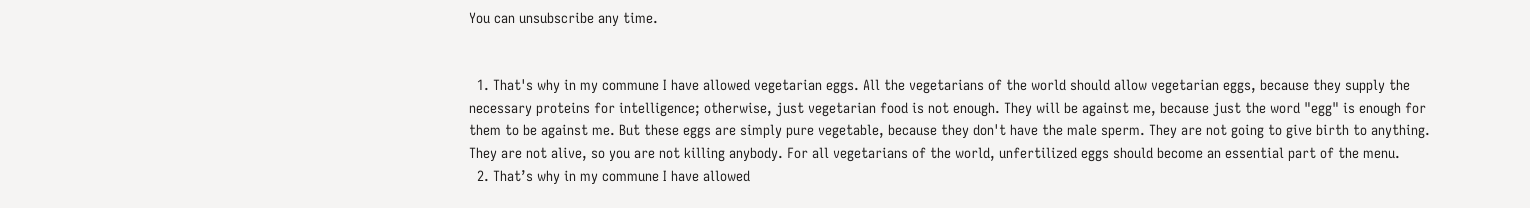You can unsubscribe any time.


  1. That's why in my commune I have allowed vegetarian eggs. All the vegetarians of the world should allow vegetarian eggs, because they supply the necessary proteins for intelligence; otherwise, just vegetarian food is not enough. They will be against me, because just the word "egg" is enough for them to be against me. But these eggs are simply pure vegetable, because they don't have the male sperm. They are not going to give birth to anything. They are not alive, so you are not killing anybody. For all vegetarians of the world, unfertilized eggs should become an essential part of the menu.
  2. That’s why in my commune I have allowed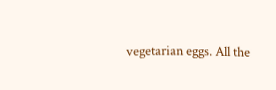vegetarian eggs. All the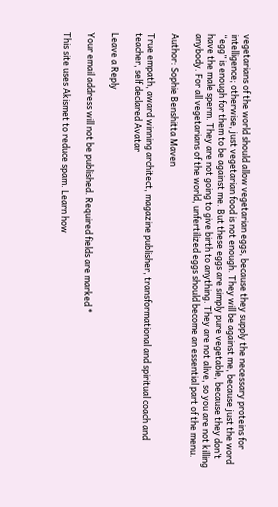vegetarians of the world should allow vegetarian eggs, because they supply the necessary proteins for intelligence; otherwise, just vegetarian food is not enough. They will be against me, because just the word “egg” is enough for them to be against me. But these eggs are simply pure vegetable, because they don’t have the male sperm. They are not going to give birth to anything. They are not alive, so you are not killing anybody. For all vegetarians of the world, unfertilized eggs should become an essential part of the menu.

Author: Sophie Benshitta Maven

True empath, award winning architect, magazine publisher, transformational and spiritual coach and teacher, self declared Avatar

Leave a Reply

Your email address will not be published. Required fields are marked *

This site uses Akismet to reduce spam. Learn how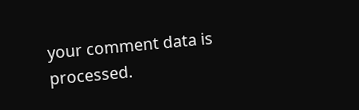your comment data is processed.